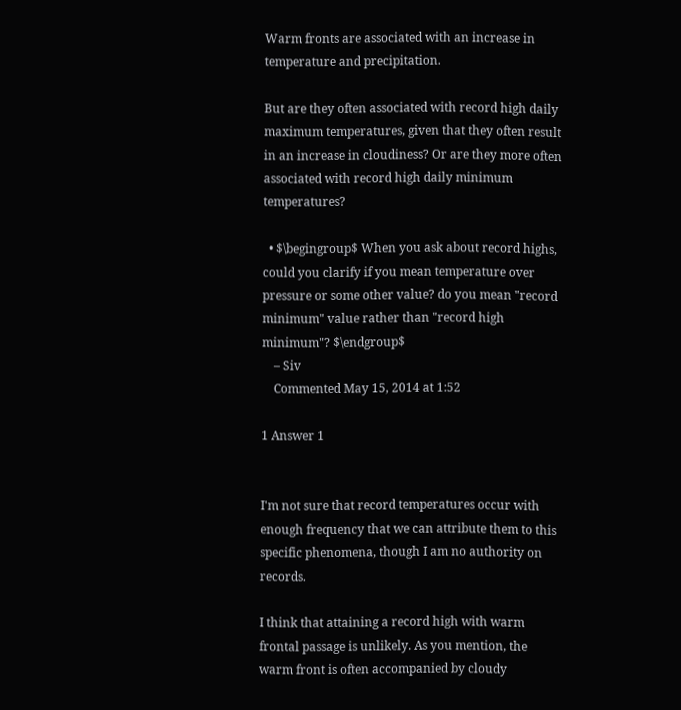Warm fronts are associated with an increase in temperature and precipitation.

But are they often associated with record high daily maximum temperatures, given that they often result in an increase in cloudiness? Or are they more often associated with record high daily minimum temperatures?

  • $\begingroup$ When you ask about record highs, could you clarify if you mean temperature over pressure or some other value? do you mean "record minimum" value rather than "record high minimum"? $\endgroup$
    – Siv
    Commented May 15, 2014 at 1:52

1 Answer 1


I'm not sure that record temperatures occur with enough frequency that we can attribute them to this specific phenomena, though I am no authority on records.

I think that attaining a record high with warm frontal passage is unlikely. As you mention, the warm front is often accompanied by cloudy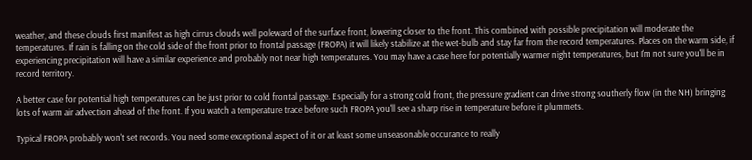weather, and these clouds first manifest as high cirrus clouds well poleward of the surface front, lowering closer to the front. This combined with possible precipitation will moderate the temperatures. If rain is falling on the cold side of the front prior to frontal passage (FROPA) it will likely stabilize at the wet-bulb and stay far from the record temperatures. Places on the warm side, if experiencing precipitation will have a similar experience and probably not near high temperatures. You may have a case here for potentially warmer night temperatures, but I'm not sure you'll be in record territory.

A better case for potential high temperatures can be just prior to cold frontal passage. Especially for a strong cold front, the pressure gradient can drive strong southerly flow (in the NH) bringing lots of warm air advection ahead of the front. If you watch a temperature trace before such FROPA you'll see a sharp rise in temperature before it plummets.

Typical FROPA probably won't set records. You need some exceptional aspect of it or at least some unseasonable occurance to really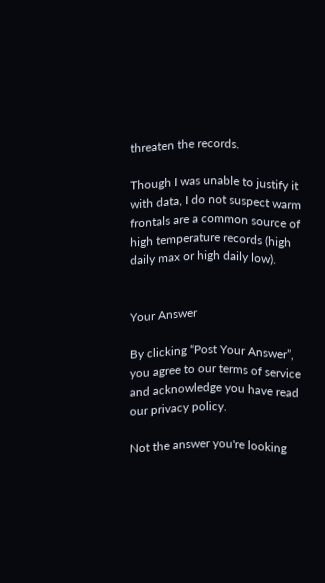threaten the records.

Though I was unable to justify it with data, I do not suspect warm frontals are a common source of high temperature records (high daily max or high daily low).


Your Answer

By clicking “Post Your Answer”, you agree to our terms of service and acknowledge you have read our privacy policy.

Not the answer you're looking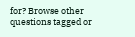for? Browse other questions tagged or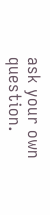ask your own question.